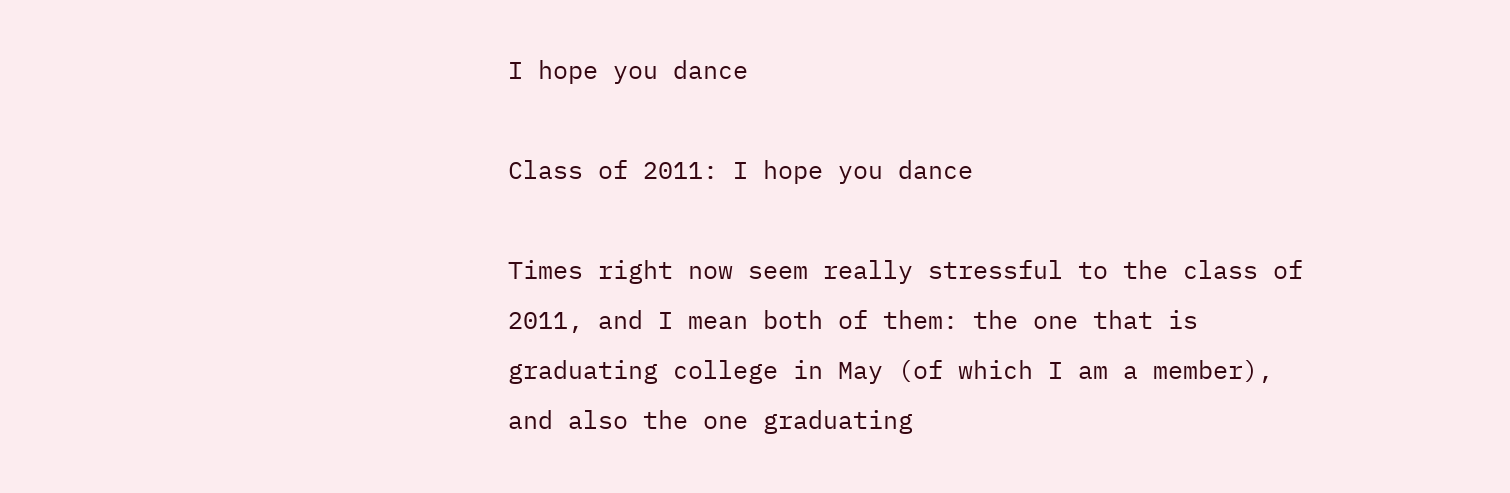I hope you dance

Class of 2011: I hope you dance

Times right now seem really stressful to the class of 2011, and I mean both of them: the one that is graduating college in May (of which I am a member), and also the one graduating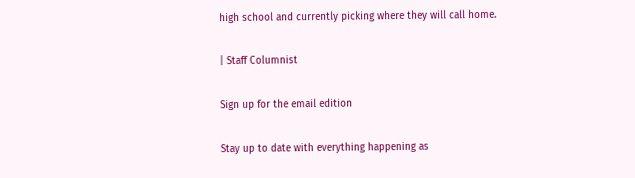high school and currently picking where they will call home.

| Staff Columnist

Sign up for the email edition

Stay up to date with everything happening as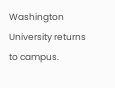Washington University returns to campus.